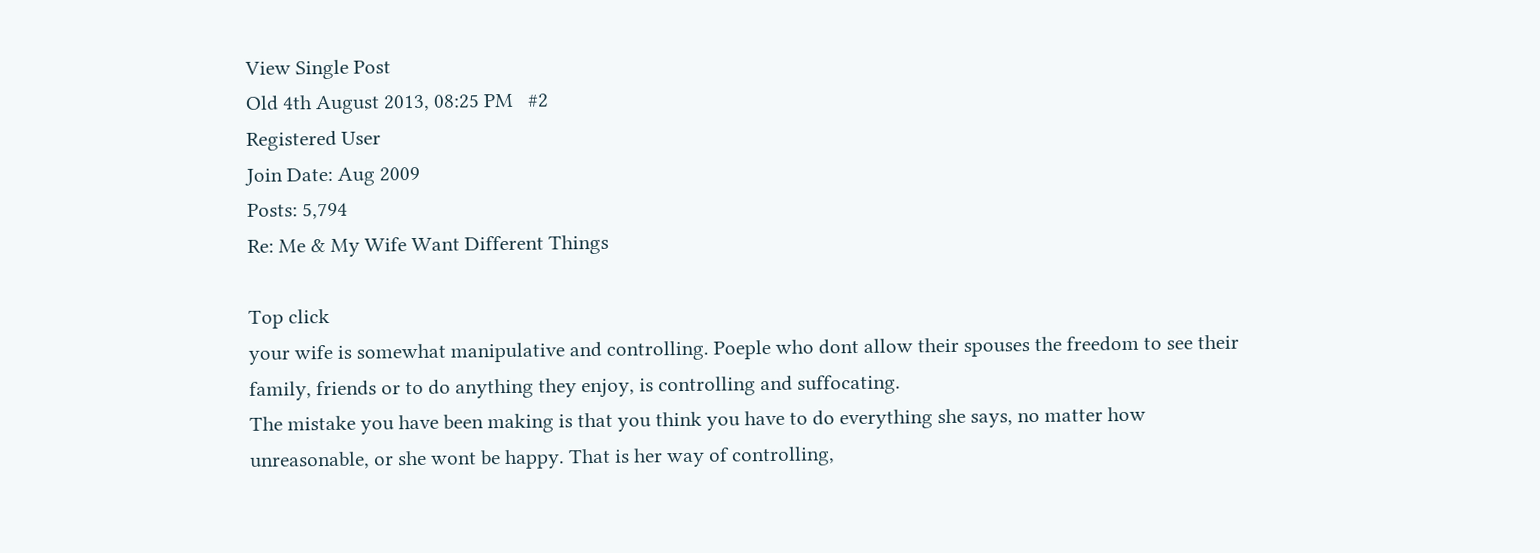View Single Post
Old 4th August 2013, 08:25 PM   #2
Registered User
Join Date: Aug 2009
Posts: 5,794
Re: Me & My Wife Want Different Things

Top click
your wife is somewhat manipulative and controlling. Poeple who dont allow their spouses the freedom to see their family, friends or to do anything they enjoy, is controlling and suffocating.
The mistake you have been making is that you think you have to do everything she says, no matter how unreasonable, or she wont be happy. That is her way of controlling,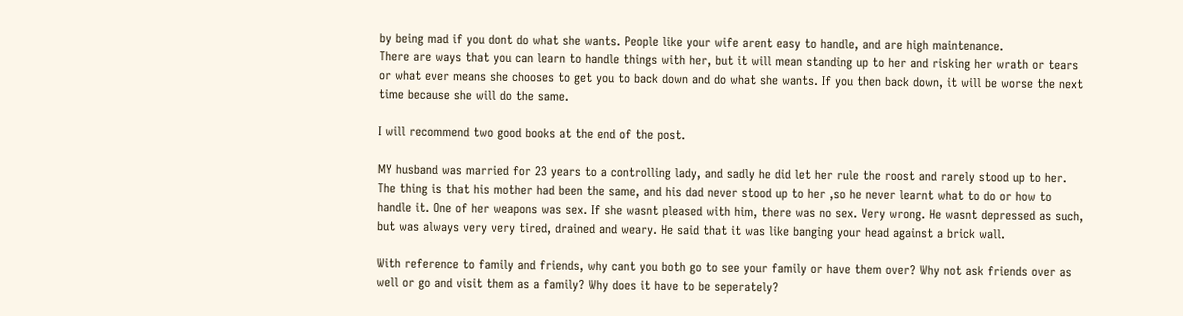by being mad if you dont do what she wants. People like your wife arent easy to handle, and are high maintenance.
There are ways that you can learn to handle things with her, but it will mean standing up to her and risking her wrath or tears or what ever means she chooses to get you to back down and do what she wants. If you then back down, it will be worse the next time because she will do the same.

I will recommend two good books at the end of the post.

MY husband was married for 23 years to a controlling lady, and sadly he did let her rule the roost and rarely stood up to her. The thing is that his mother had been the same, and his dad never stood up to her ,so he never learnt what to do or how to handle it. One of her weapons was sex. If she wasnt pleased with him, there was no sex. Very wrong. He wasnt depressed as such, but was always very very tired, drained and weary. He said that it was like banging your head against a brick wall.

With reference to family and friends, why cant you both go to see your family or have them over? Why not ask friends over as well or go and visit them as a family? Why does it have to be seperately?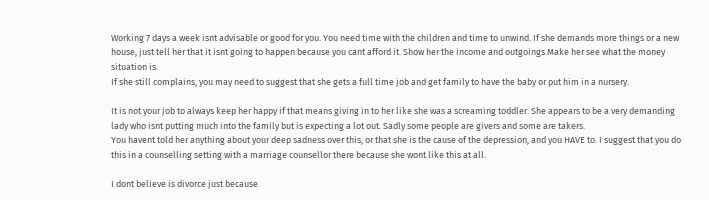Working 7 days a week isnt advisable or good for you. You need time with the children and time to unwind. If she demands more things or a new house, just tell her that it isnt going to happen because you cant afford it. Show her the income and outgoings.Make her see what the money situation is.
If she still complains, you may need to suggest that she gets a full time job and get family to have the baby or put him in a nursery.

It is not your job to always keep her happy if that means giving in to her like she was a screaming toddler. She appears to be a very demanding lady who isnt putting much into the family but is expecting a lot out. Sadly some people are givers and some are takers.
You havent told her anything about your deep sadness over this, or that she is the cause of the depression, and you HAVE to. I suggest that you do this in a counselling setting with a marriage counsellor there because she wont like this at all.

I dont believe is divorce just because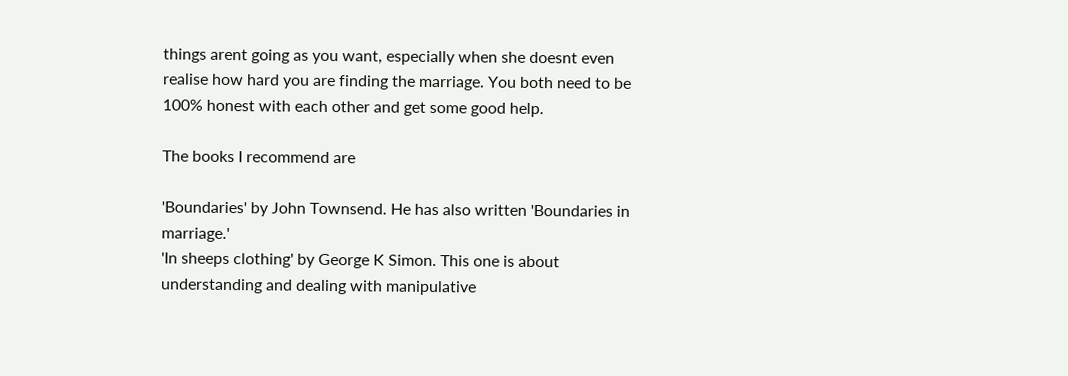things arent going as you want, especially when she doesnt even realise how hard you are finding the marriage. You both need to be 100% honest with each other and get some good help.

The books I recommend are

'Boundaries' by John Townsend. He has also written 'Boundaries in marriage.'
'In sheeps clothing' by George K Simon. This one is about understanding and dealing with manipulative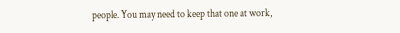people. You may need to keep that one at work,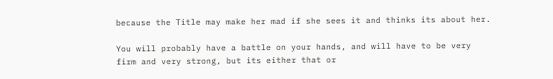because the Title may make her mad if she sees it and thinks its about her.

You will probably have a battle on your hands, and will have to be very firm and very strong, but its either that or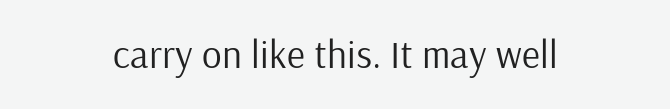carry on like this. It may well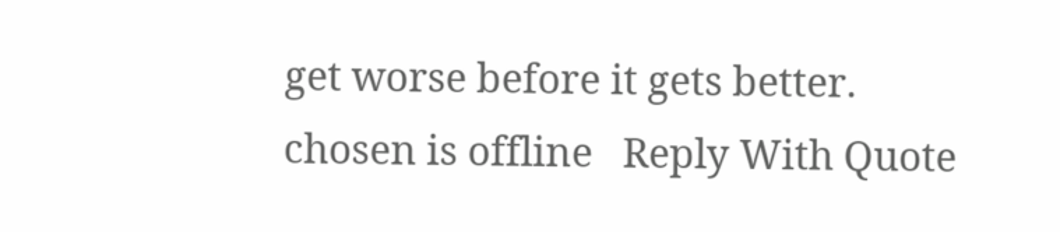get worse before it gets better.
chosen is offline   Reply With Quote